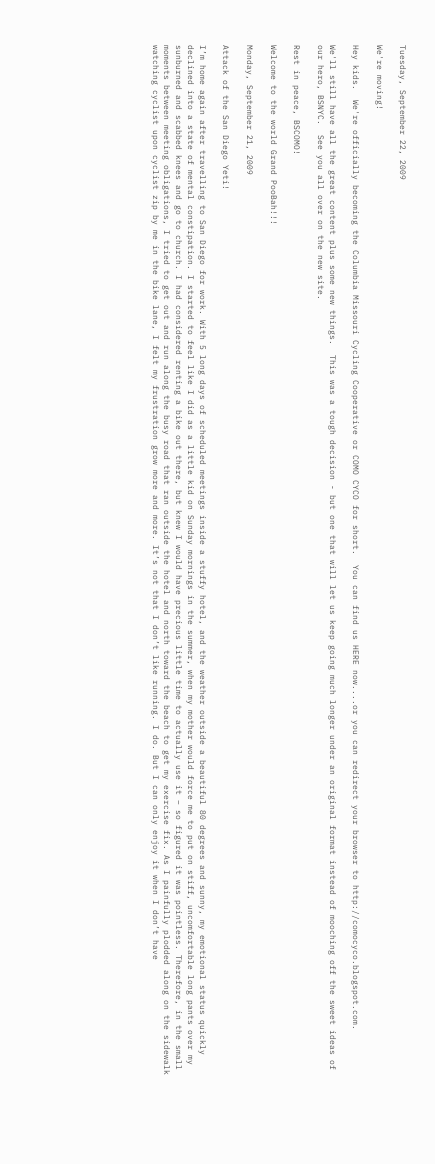Tuesday, September 22, 2009

We're moving!

Hey kids.  We're officially becoming the Columbia Missouri Cycling Cooperative or COMO CYCO for short.  You can find us HERE now....or you can redirect your browser to http://comocyco.blogspot.com.

We'll still have all the great content plus some new things.  This was a tough decision - but one that will let us keep going much longer under an original format instead of mooching off the sweet ideas of our hero, BSNYC.  See you all over on the new site.

Rest in peace, BSCOMO!

Welcome to the world Grand PooBah!!!

Monday, September 21, 2009

Attack of the San Diego Yeti!

I’m home again after travelling to San Diego for work. With 5 long days of scheduled meetings inside a stuffy hotel, and the weather outside a beautiful 80 degrees and sunny, my emotional status quickly declined into a state of mental constipation. I started to feel like I did as a little kid on Sunday mornings in the summer, when my mother would force me to put on stiff, uncomfortable long pants over my sunburned and scabbed knees and go to church. I had considered renting a bike out there, but knew I would have precious little time to actually use it – so figured it was pointless. Therefore, in the small moments between meeting obligations, I tried to get out and run along the busy road that ran outside the hotel and north toward the beach to get my exercise fix. As I painfully plodded along on the sidewalk watching cyclist upon cyclist zip by me in the bike lane, I felt my frustration grow more and more. It’s not that I don’t like running. I do. But I can only enjoy it when I don’t have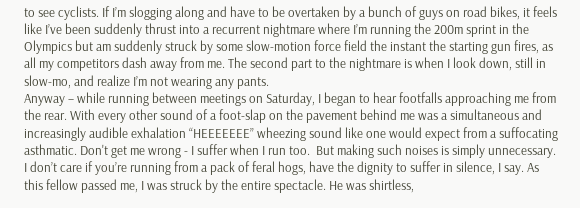to see cyclists. If I’m slogging along and have to be overtaken by a bunch of guys on road bikes, it feels like I’ve been suddenly thrust into a recurrent nightmare where I’m running the 200m sprint in the Olympics but am suddenly struck by some slow-motion force field the instant the starting gun fires, as all my competitors dash away from me. The second part to the nightmare is when I look down, still in slow-mo, and realize I’m not wearing any pants.
Anyway – while running between meetings on Saturday, I began to hear footfalls approaching me from the rear. With every other sound of a foot-slap on the pavement behind me was a simultaneous and increasingly audible exhalation “HEEEEEEE” wheezing sound like one would expect from a suffocating asthmatic. Don't get me wrong - I suffer when I run too.  But making such noises is simply unnecessary. I don’t care if you’re running from a pack of feral hogs, have the dignity to suffer in silence, I say. As this fellow passed me, I was struck by the entire spectacle. He was shirtless,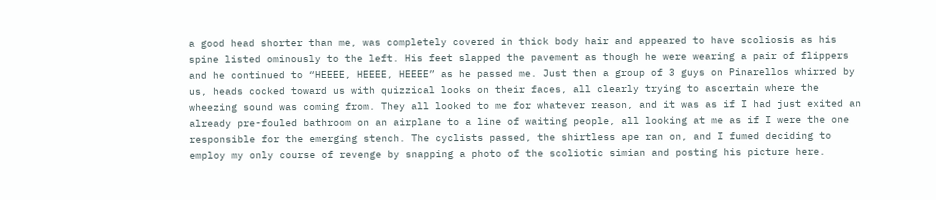a good head shorter than me, was completely covered in thick body hair and appeared to have scoliosis as his spine listed ominously to the left. His feet slapped the pavement as though he were wearing a pair of flippers and he continued to “HEEEE, HEEEE, HEEEE” as he passed me. Just then a group of 3 guys on Pinarellos whirred by us, heads cocked toward us with quizzical looks on their faces, all clearly trying to ascertain where the wheezing sound was coming from. They all looked to me for whatever reason, and it was as if I had just exited an already pre-fouled bathroom on an airplane to a line of waiting people, all looking at me as if I were the one responsible for the emerging stench. The cyclists passed, the shirtless ape ran on, and I fumed deciding to employ my only course of revenge by snapping a photo of the scoliotic simian and posting his picture here.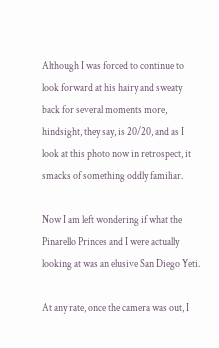Although I was forced to continue to look forward at his hairy and sweaty back for several moments more, hindsight, they say, is 20/20, and as I look at this photo now in retrospect, it smacks of something oddly familiar.

Now I am left wondering if what the Pinarello Princes and I were actually looking at was an elusive San Diego Yeti.

At any rate, once the camera was out, I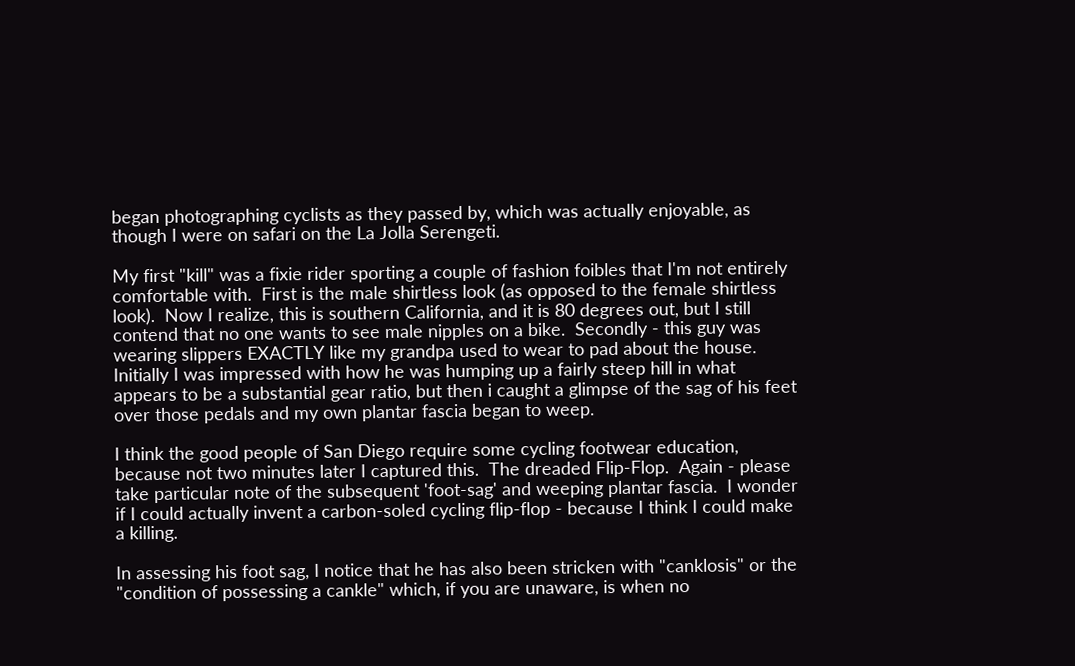began photographing cyclists as they passed by, which was actually enjoyable, as though I were on safari on the La Jolla Serengeti.

My first "kill" was a fixie rider sporting a couple of fashion foibles that I'm not entirely comfortable with.  First is the male shirtless look (as opposed to the female shirtless look).  Now I realize, this is southern California, and it is 80 degrees out, but I still contend that no one wants to see male nipples on a bike.  Secondly - this guy was wearing slippers EXACTLY like my grandpa used to wear to pad about the house.  Initially I was impressed with how he was humping up a fairly steep hill in what appears to be a substantial gear ratio, but then i caught a glimpse of the sag of his feet over those pedals and my own plantar fascia began to weep.

I think the good people of San Diego require some cycling footwear education, because not two minutes later I captured this.  The dreaded Flip-Flop.  Again - please take particular note of the subsequent 'foot-sag' and weeping plantar fascia.  I wonder if I could actually invent a carbon-soled cycling flip-flop - because I think I could make a killing.

In assessing his foot sag, I notice that he has also been stricken with "canklosis" or the "condition of possessing a cankle" which, if you are unaware, is when no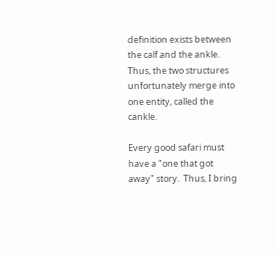definition exists between the calf and the ankle.  Thus, the two structures unfortunately merge into one entity, called the cankle.

Every good safari must have a "one that got away" story.  Thus, I bring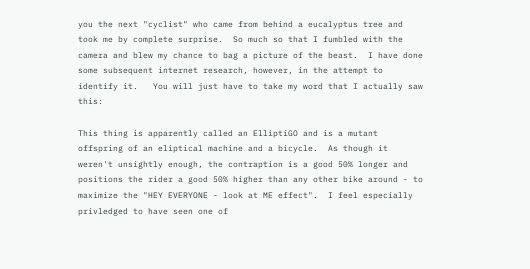you the next "cyclist" who came from behind a eucalyptus tree and took me by complete surprise.  So much so that I fumbled with the camera and blew my chance to bag a picture of the beast.  I have done some subsequent internet research, however, in the attempt to identify it.   You will just have to take my word that I actually saw this:

This thing is apparently called an ElliptiGO and is a mutant offspring of an eliptical machine and a bicycle.  As though it weren't unsightly enough, the contraption is a good 50% longer and positions the rider a good 50% higher than any other bike around - to maximize the "HEY EVERYONE - look at ME effect".  I feel especially privledged to have seen one of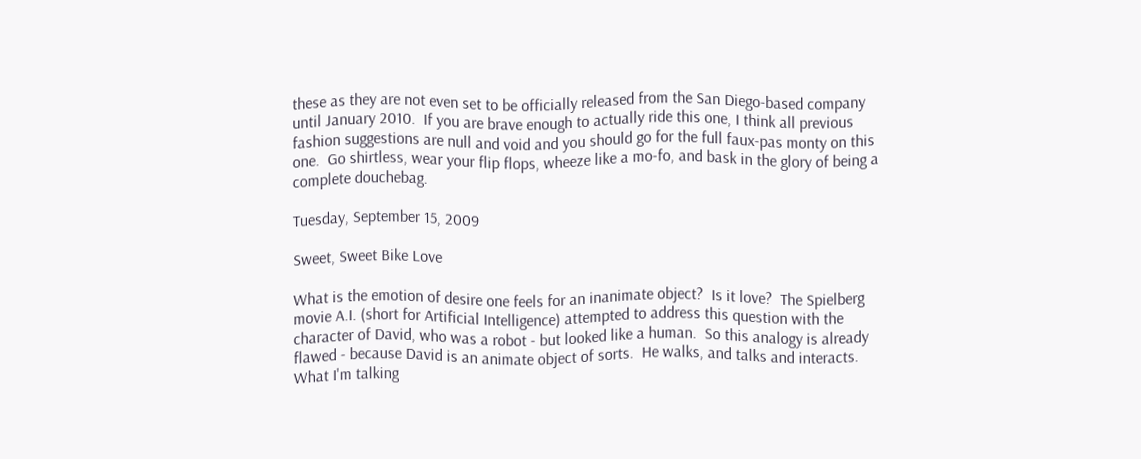these as they are not even set to be officially released from the San Diego-based company until January 2010.  If you are brave enough to actually ride this one, I think all previous fashion suggestions are null and void and you should go for the full faux-pas monty on this one.  Go shirtless, wear your flip flops, wheeze like a mo-fo, and bask in the glory of being a complete douchebag.

Tuesday, September 15, 2009

Sweet, Sweet Bike Love

What is the emotion of desire one feels for an inanimate object?  Is it love?  The Spielberg movie A.I. (short for Artificial Intelligence) attempted to address this question with the character of David, who was a robot - but looked like a human.  So this analogy is already flawed - because David is an animate object of sorts.  He walks, and talks and interacts.
What I'm talking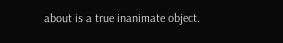about is a true inanimate object.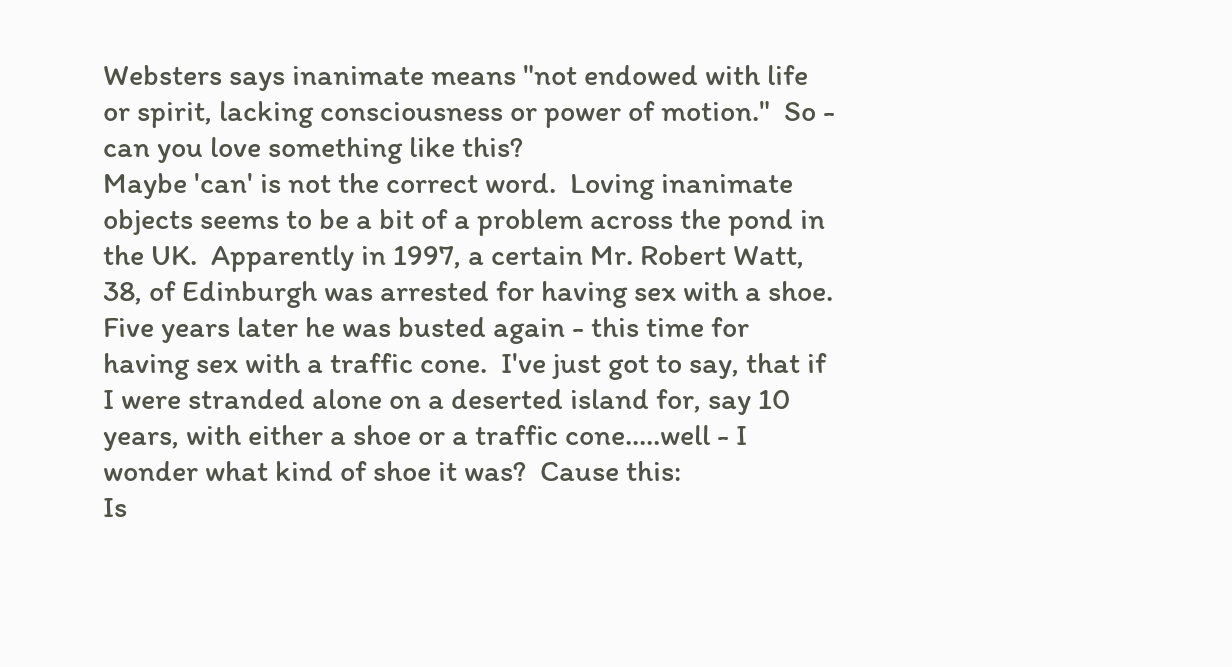Websters says inanimate means "not endowed with life or spirit, lacking consciousness or power of motion."  So - can you love something like this?
Maybe 'can' is not the correct word.  Loving inanimate objects seems to be a bit of a problem across the pond in the UK.  Apparently in 1997, a certain Mr. Robert Watt, 38, of Edinburgh was arrested for having sex with a shoe.  Five years later he was busted again - this time for having sex with a traffic cone.  I've just got to say, that if I were stranded alone on a deserted island for, say 10 years, with either a shoe or a traffic cone.....well - I wonder what kind of shoe it was?  Cause this:
Is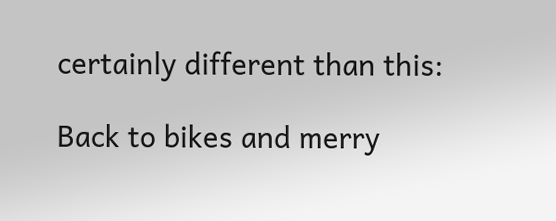certainly different than this:

Back to bikes and merry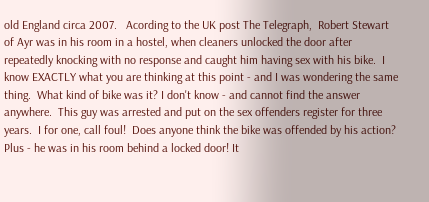old England circa 2007.   Acording to the UK post The Telegraph,  Robert Stewart of Ayr was in his room in a hostel, when cleaners unlocked the door after repeatedly knocking with no response and caught him having sex with his bike.  I know EXACTLY what you are thinking at this point - and I was wondering the same thing.  What kind of bike was it? I don't know - and cannot find the answer anywhere.  This guy was arrested and put on the sex offenders register for three years.  I for one, call foul!  Does anyone think the bike was offended by his action?  Plus - he was in his room behind a locked door! It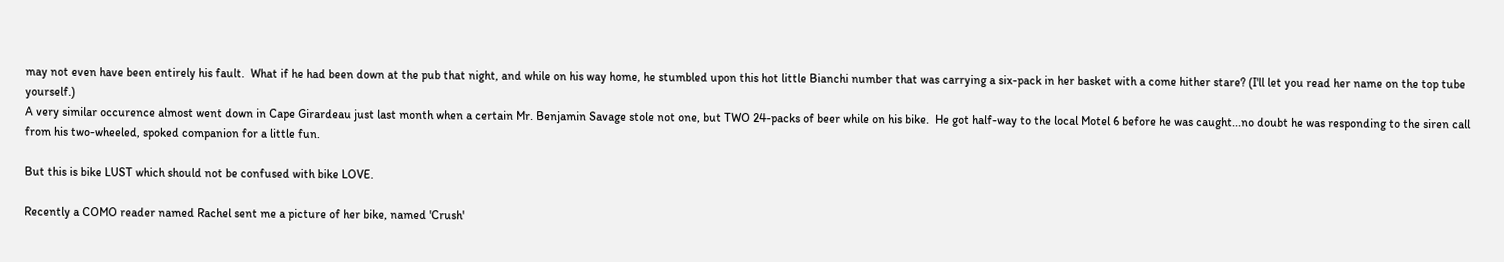may not even have been entirely his fault.  What if he had been down at the pub that night, and while on his way home, he stumbled upon this hot little Bianchi number that was carrying a six-pack in her basket with a come hither stare? (I'll let you read her name on the top tube yourself.)
A very similar occurence almost went down in Cape Girardeau just last month when a certain Mr. Benjamin Savage stole not one, but TWO 24-packs of beer while on his bike.  He got half-way to the local Motel 6 before he was caught...no doubt he was responding to the siren call from his two-wheeled, spoked companion for a little fun.

But this is bike LUST which should not be confused with bike LOVE.

Recently a COMO reader named Rachel sent me a picture of her bike, named 'Crush'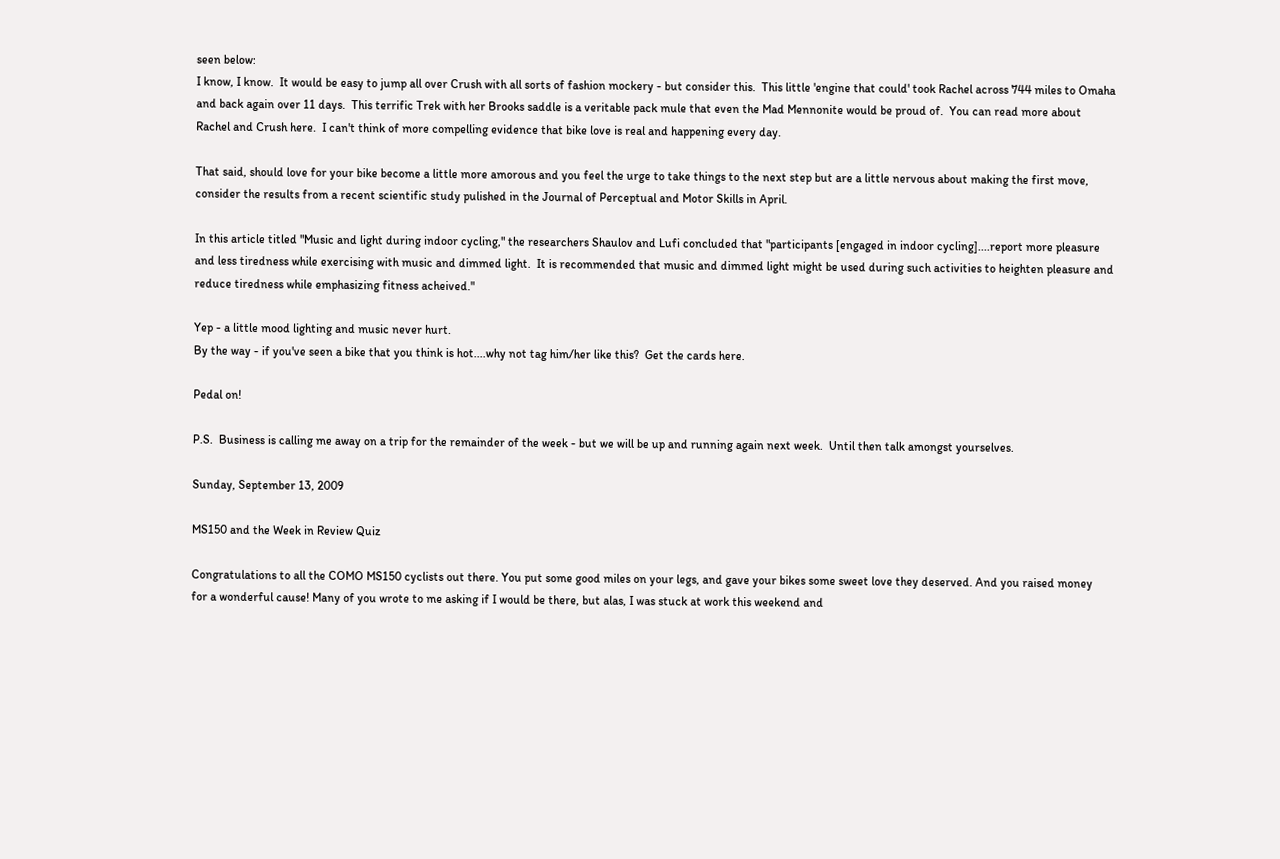seen below:
I know, I know.  It would be easy to jump all over Crush with all sorts of fashion mockery - but consider this.  This little 'engine that could' took Rachel across 744 miles to Omaha and back again over 11 days.  This terrific Trek with her Brooks saddle is a veritable pack mule that even the Mad Mennonite would be proud of.  You can read more about Rachel and Crush here.  I can't think of more compelling evidence that bike love is real and happening every day.

That said, should love for your bike become a little more amorous and you feel the urge to take things to the next step but are a little nervous about making the first move, consider the results from a recent scientific study pulished in the Journal of Perceptual and Motor Skills in April.

In this article titled "Music and light during indoor cycling," the researchers Shaulov and Lufi concluded that "participants [engaged in indoor cycling]....report more pleasure and less tiredness while exercising with music and dimmed light.  It is recommended that music and dimmed light might be used during such activities to heighten pleasure and reduce tiredness while emphasizing fitness acheived."

Yep - a little mood lighting and music never hurt.
By the way - if you've seen a bike that you think is hot....why not tag him/her like this?  Get the cards here.

Pedal on!

P.S.  Business is calling me away on a trip for the remainder of the week - but we will be up and running again next week.  Until then talk amongst yourselves.

Sunday, September 13, 2009

MS150 and the Week in Review Quiz

Congratulations to all the COMO MS150 cyclists out there. You put some good miles on your legs, and gave your bikes some sweet love they deserved. And you raised money for a wonderful cause! Many of you wrote to me asking if I would be there, but alas, I was stuck at work this weekend and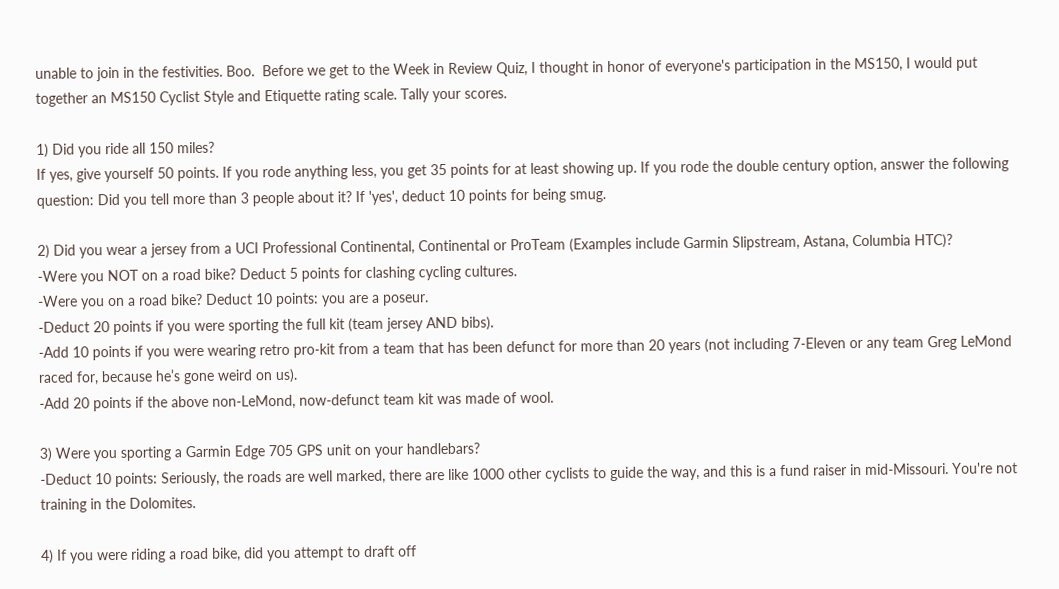unable to join in the festivities. Boo.  Before we get to the Week in Review Quiz, I thought in honor of everyone's participation in the MS150, I would put together an MS150 Cyclist Style and Etiquette rating scale. Tally your scores.

1) Did you ride all 150 miles?
If yes, give yourself 50 points. If you rode anything less, you get 35 points for at least showing up. If you rode the double century option, answer the following question: Did you tell more than 3 people about it? If 'yes', deduct 10 points for being smug.

2) Did you wear a jersey from a UCI Professional Continental, Continental or ProTeam (Examples include Garmin Slipstream, Astana, Columbia HTC)?
-Were you NOT on a road bike? Deduct 5 points for clashing cycling cultures.
-Were you on a road bike? Deduct 10 points: you are a poseur.
-Deduct 20 points if you were sporting the full kit (team jersey AND bibs).
-Add 10 points if you were wearing retro pro-kit from a team that has been defunct for more than 20 years (not including 7-Eleven or any team Greg LeMond raced for, because he’s gone weird on us).
-Add 20 points if the above non-LeMond, now-defunct team kit was made of wool.

3) Were you sporting a Garmin Edge 705 GPS unit on your handlebars?
-Deduct 10 points: Seriously, the roads are well marked, there are like 1000 other cyclists to guide the way, and this is a fund raiser in mid-Missouri. You're not training in the Dolomites.

4) If you were riding a road bike, did you attempt to draft off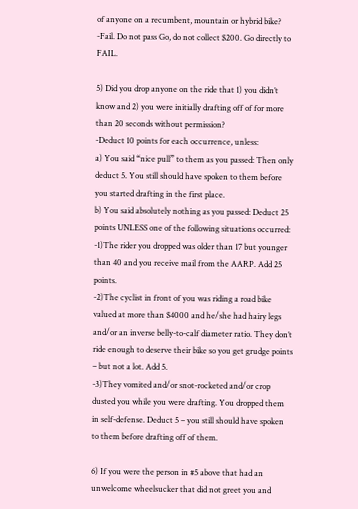of anyone on a recumbent, mountain or hybrid bike?
-Fail. Do not pass Go, do not collect $200. Go directly to FAIL.

5) Did you drop anyone on the ride that 1) you didn’t know and 2) you were initially drafting off of for more than 20 seconds without permission?
-Deduct 10 points for each occurrence, unless:
a) You said “nice pull” to them as you passed: Then only deduct 5. You still should have spoken to them before you started drafting in the first place.
b) You said absolutely nothing as you passed: Deduct 25 points UNLESS one of the following situations occurred:
-1)The rider you dropped was older than 17 but younger than 40 and you receive mail from the AARP. Add 25 points.
-2)The cyclist in front of you was riding a road bike valued at more than $4000 and he/she had hairy legs and/or an inverse belly-to-calf diameter ratio. They don’t ride enough to deserve their bike so you get grudge points – but not a lot. Add 5.
-3)They vomited and/or snot-rocketed and/or crop dusted you while you were drafting. You dropped them in self-defense. Deduct 5 – you still should have spoken to them before drafting off of them.

6) If you were the person in #5 above that had an unwelcome wheelsucker that did not greet you and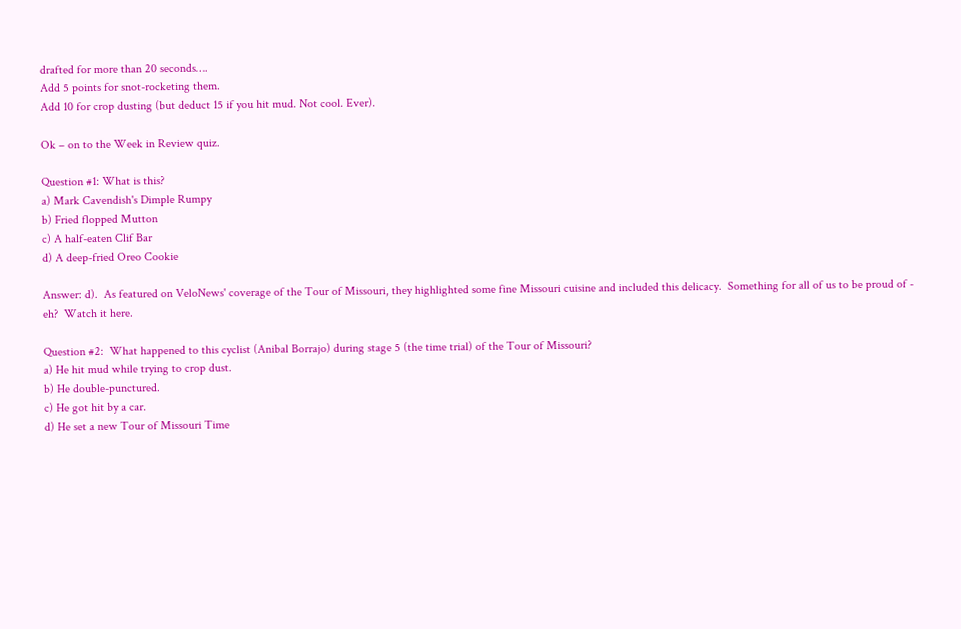drafted for more than 20 seconds….
Add 5 points for snot-rocketing them.
Add 10 for crop dusting (but deduct 15 if you hit mud. Not cool. Ever).

Ok – on to the Week in Review quiz.

Question #1: What is this?
a) Mark Cavendish's Dimple Rumpy
b) Fried flopped Mutton
c) A half-eaten Clif Bar
d) A deep-fried Oreo Cookie

Answer: d).  As featured on VeloNews' coverage of the Tour of Missouri, they highlighted some fine Missouri cuisine and included this delicacy.  Something for all of us to be proud of - eh?  Watch it here.

Question #2:  What happened to this cyclist (Anibal Borrajo) during stage 5 (the time trial) of the Tour of Missouri?
a) He hit mud while trying to crop dust.
b) He double-punctured.
c) He got hit by a car.
d) He set a new Tour of Missouri Time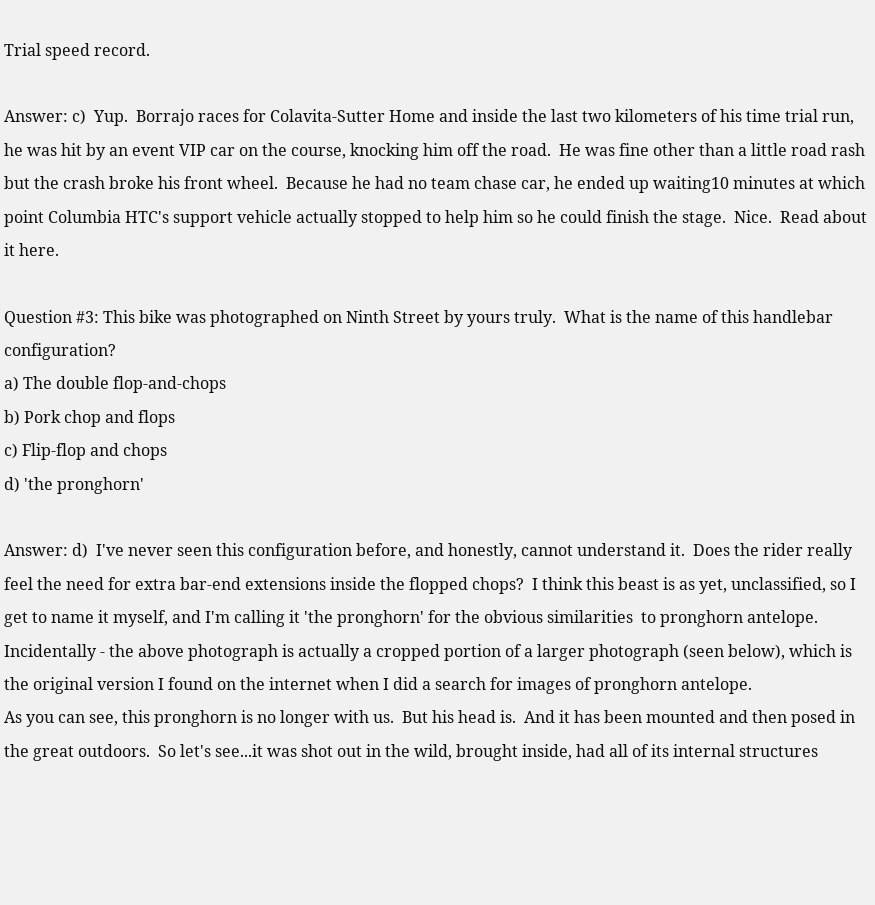Trial speed record.

Answer: c)  Yup.  Borrajo races for Colavita-Sutter Home and inside the last two kilometers of his time trial run, he was hit by an event VIP car on the course, knocking him off the road.  He was fine other than a little road rash but the crash broke his front wheel.  Because he had no team chase car, he ended up waiting10 minutes at which point Columbia HTC's support vehicle actually stopped to help him so he could finish the stage.  Nice.  Read about it here.

Question #3: This bike was photographed on Ninth Street by yours truly.  What is the name of this handlebar configuration?
a) The double flop-and-chops
b) Pork chop and flops
c) Flip-flop and chops
d) 'the pronghorn'

Answer: d)  I've never seen this configuration before, and honestly, cannot understand it.  Does the rider really feel the need for extra bar-end extensions inside the flopped chops?  I think this beast is as yet, unclassified, so I get to name it myself, and I'm calling it 'the pronghorn' for the obvious similarities  to pronghorn antelope.
Incidentally - the above photograph is actually a cropped portion of a larger photograph (seen below), which is the original version I found on the internet when I did a search for images of pronghorn antelope.
As you can see, this pronghorn is no longer with us.  But his head is.  And it has been mounted and then posed in the great outdoors.  So let's see...it was shot out in the wild, brought inside, had all of its internal structures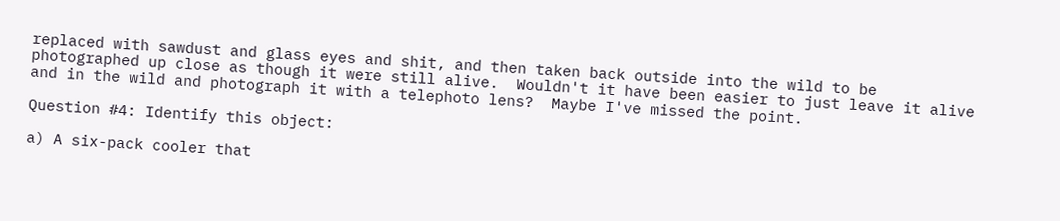replaced with sawdust and glass eyes and shit, and then taken back outside into the wild to be photographed up close as though it were still alive.  Wouldn't it have been easier to just leave it alive and in the wild and photograph it with a telephoto lens?  Maybe I've missed the point.

Question #4: Identify this object:

a) A six-pack cooler that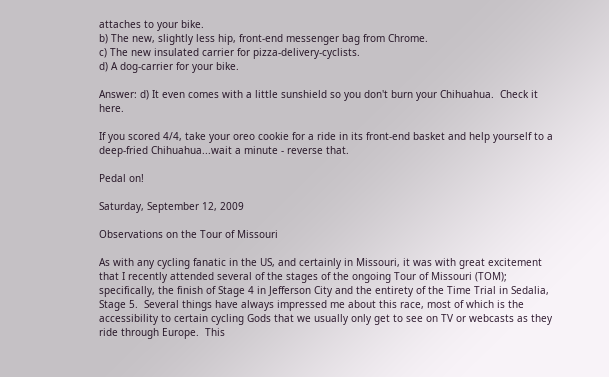attaches to your bike.
b) The new, slightly less hip, front-end messenger bag from Chrome.
c) The new insulated carrier for pizza-delivery-cyclists.
d) A dog-carrier for your bike.

Answer: d) It even comes with a little sunshield so you don't burn your Chihuahua.  Check it here.

If you scored 4/4, take your oreo cookie for a ride in its front-end basket and help yourself to a deep-fried Chihuahua...wait a minute - reverse that.

Pedal on!

Saturday, September 12, 2009

Observations on the Tour of Missouri

As with any cycling fanatic in the US, and certainly in Missouri, it was with great excitement that I recently attended several of the stages of the ongoing Tour of Missouri (TOM); specifically, the finish of Stage 4 in Jefferson City and the entirety of the Time Trial in Sedalia, Stage 5.  Several things have always impressed me about this race, most of which is the accessibility to certain cycling Gods that we usually only get to see on TV or webcasts as they ride through Europe.  This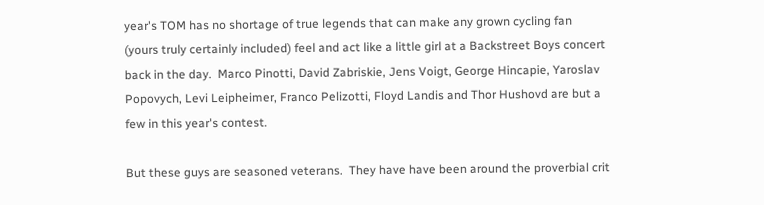year's TOM has no shortage of true legends that can make any grown cycling fan (yours truly certainly included) feel and act like a little girl at a Backstreet Boys concert back in the day.  Marco Pinotti, David Zabriskie, Jens Voigt, George Hincapie, Yaroslav Popovych, Levi Leipheimer, Franco Pelizotti, Floyd Landis and Thor Hushovd are but a few in this year's contest.

But these guys are seasoned veterans.  They have have been around the proverbial crit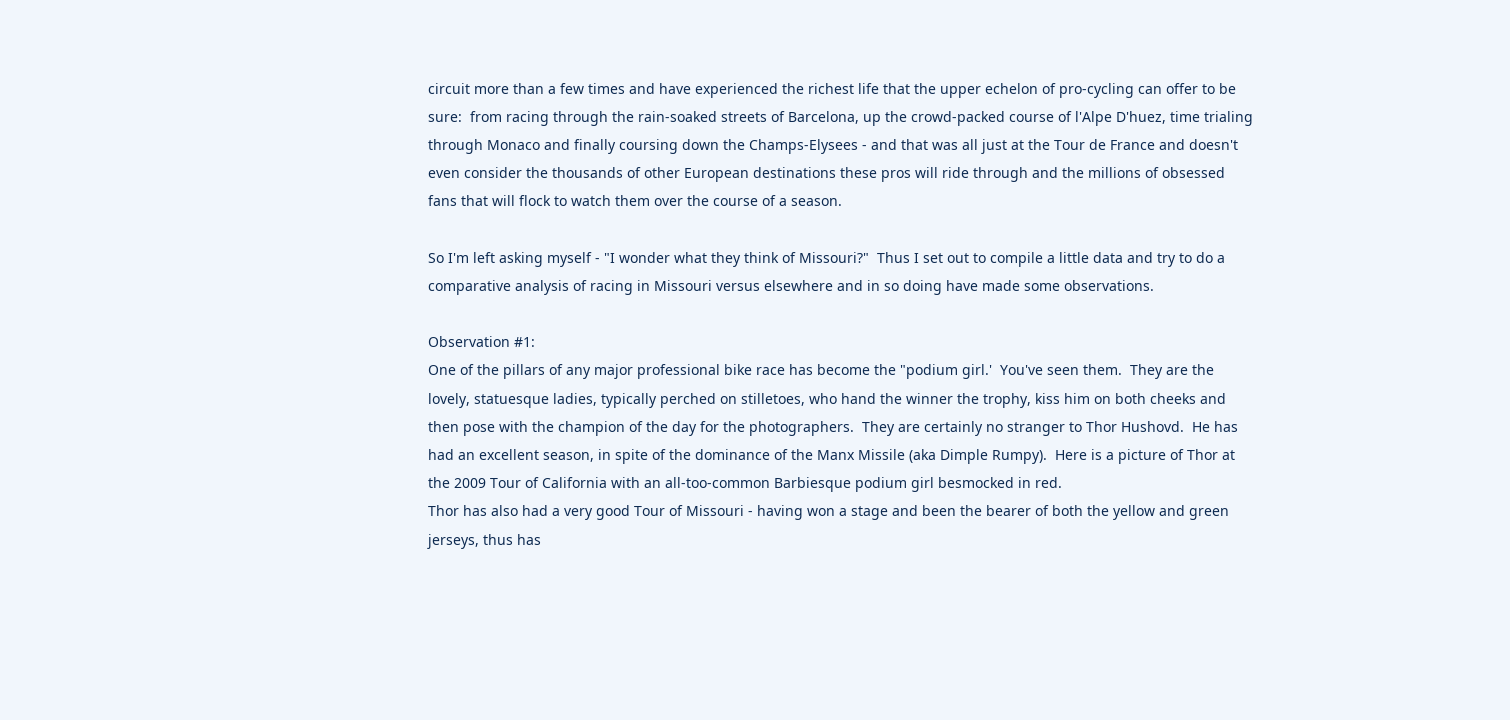circuit more than a few times and have experienced the richest life that the upper echelon of pro-cycling can offer to be sure:  from racing through the rain-soaked streets of Barcelona, up the crowd-packed course of l'Alpe D'huez, time trialing through Monaco and finally coursing down the Champs-Elysees - and that was all just at the Tour de France and doesn't even consider the thousands of other European destinations these pros will ride through and the millions of obsessed fans that will flock to watch them over the course of a season.

So I'm left asking myself - "I wonder what they think of Missouri?"  Thus I set out to compile a little data and try to do a comparative analysis of racing in Missouri versus elsewhere and in so doing have made some observations.

Observation #1:
One of the pillars of any major professional bike race has become the "podium girl.'  You've seen them.  They are the lovely, statuesque ladies, typically perched on stilletoes, who hand the winner the trophy, kiss him on both cheeks and then pose with the champion of the day for the photographers.  They are certainly no stranger to Thor Hushovd.  He has had an excellent season, in spite of the dominance of the Manx Missile (aka Dimple Rumpy).  Here is a picture of Thor at the 2009 Tour of California with an all-too-common Barbiesque podium girl besmocked in red.
Thor has also had a very good Tour of Missouri - having won a stage and been the bearer of both the yellow and green jerseys, thus has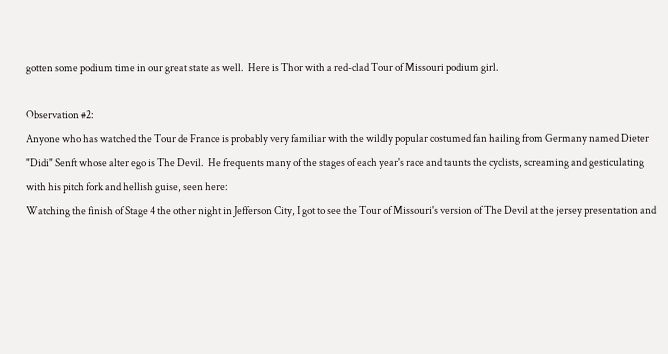gotten some podium time in our great state as well.  Here is Thor with a red-clad Tour of Missouri podium girl.

Observation #2:
Anyone who has watched the Tour de France is probably very familiar with the wildly popular costumed fan hailing from Germany named Dieter "Didi" Senft whose alter ego is The Devil.  He frequents many of the stages of each year's race and taunts the cyclists, screaming and gesticulating with his pitch fork and hellish guise, seen here:
Watching the finish of Stage 4 the other night in Jefferson City, I got to see the Tour of Missouri's version of The Devil at the jersey presentation and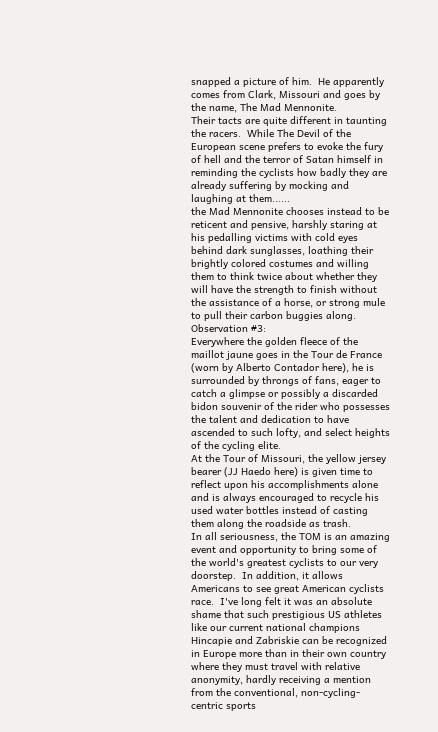snapped a picture of him.  He apparently comes from Clark, Missouri and goes by the name, The Mad Mennonite.
Their tacts are quite different in taunting the racers.  While The Devil of the European scene prefers to evoke the fury of hell and the terror of Satan himself in reminding the cyclists how badly they are already suffering by mocking and laughing at them......
the Mad Mennonite chooses instead to be reticent and pensive, harshly staring at his pedalling victims with cold eyes behind dark sunglasses, loathing their brightly colored costumes and willing them to think twice about whether they will have the strength to finish without the assistance of a horse, or strong mule to pull their carbon buggies along.
Observation #3:
Everywhere the golden fleece of the maillot jaune goes in the Tour de France (worn by Alberto Contador here), he is surrounded by throngs of fans, eager to catch a glimpse or possibly a discarded bidon souvenir of the rider who possesses the talent and dedication to have ascended to such lofty, and select heights of the cycling elite.
At the Tour of Missouri, the yellow jersey bearer (JJ Haedo here) is given time to reflect upon his accomplishments alone and is always encouraged to recycle his used water bottles instead of casting them along the roadside as trash.
In all seriousness, the TOM is an amazing event and opportunity to bring some of the world's greatest cyclists to our very doorstep.  In addition, it allows Americans to see great American cyclists race.  I've long felt it was an absolute shame that such prestigious US athletes like our current national champions Hincapie and Zabriskie can be recognized in Europe more than in their own country where they must travel with relative anonymity, hardly receiving a mention from the conventional, non-cycling-centric sports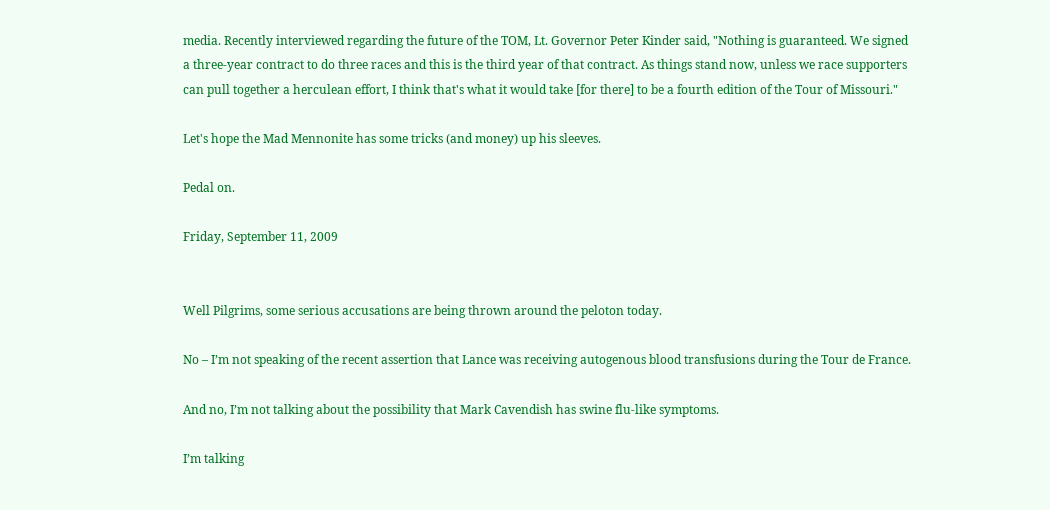media. Recently interviewed regarding the future of the TOM, Lt. Governor Peter Kinder said, "Nothing is guaranteed. We signed a three-year contract to do three races and this is the third year of that contract. As things stand now, unless we race supporters can pull together a herculean effort, I think that's what it would take [for there] to be a fourth edition of the Tour of Missouri."

Let's hope the Mad Mennonite has some tricks (and money) up his sleeves.

Pedal on.

Friday, September 11, 2009


Well Pilgrims, some serious accusations are being thrown around the peloton today.

No – I’m not speaking of the recent assertion that Lance was receiving autogenous blood transfusions during the Tour de France.

And no, I’m not talking about the possibility that Mark Cavendish has swine flu-like symptoms.

I’m talking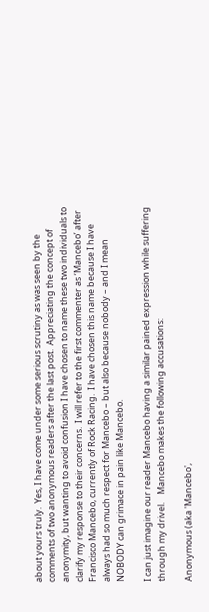about yours truly.  Yes, I have come under some serious scrutiny as was seen by the comments of two anonymous readers after the last post.  Appreciating the concept of anonymity, but wanting to avoid confusion I have chosen to name these two individuals to clarify my response to their concerns.  I will refer to the first commenter as ‘Mancebo’ after Francisco Mancebo, currently of Rock Racing.  I have chosen this name because I have always had so much respect for Mancebo – but also because nobody – and I mean NOBODY can grimace in pain like Mancebo.

I can just imagine our reader Mancebo having a similar pained expression while suffering through my drivel.    Mancebo makes the following accusations:

Anonymous (aka 'Mancebo',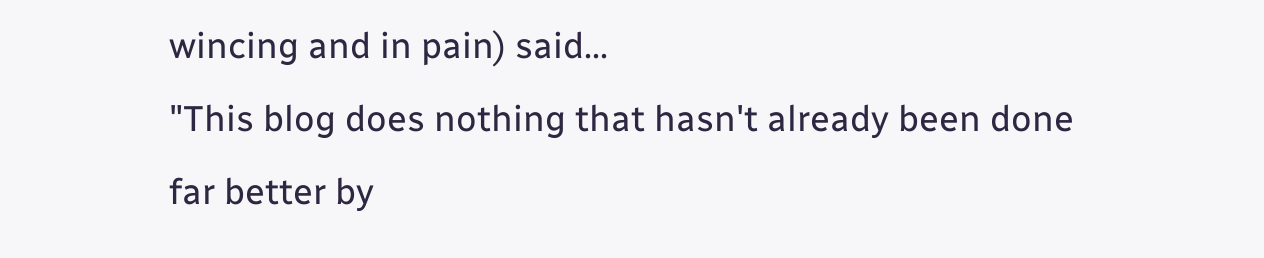wincing and in pain) said...
"This blog does nothing that hasn't already been done far better by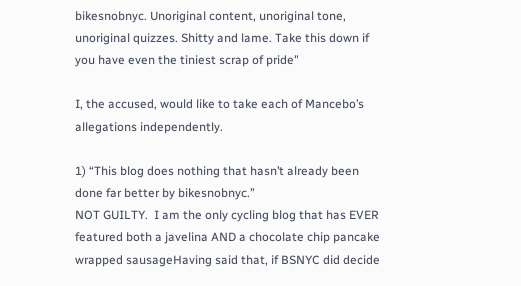bikesnobnyc. Unoriginal content, unoriginal tone, unoriginal quizzes. Shitty and lame. Take this down if you have even the tiniest scrap of pride"

I, the accused, would like to take each of Mancebo’s allegations independently.

1) “This blog does nothing that hasn’t already been done far better by bikesnobnyc.”
NOT GUILTY.  I am the only cycling blog that has EVER featured both a javelina AND a chocolate chip pancake wrapped sausageHaving said that, if BSNYC did decide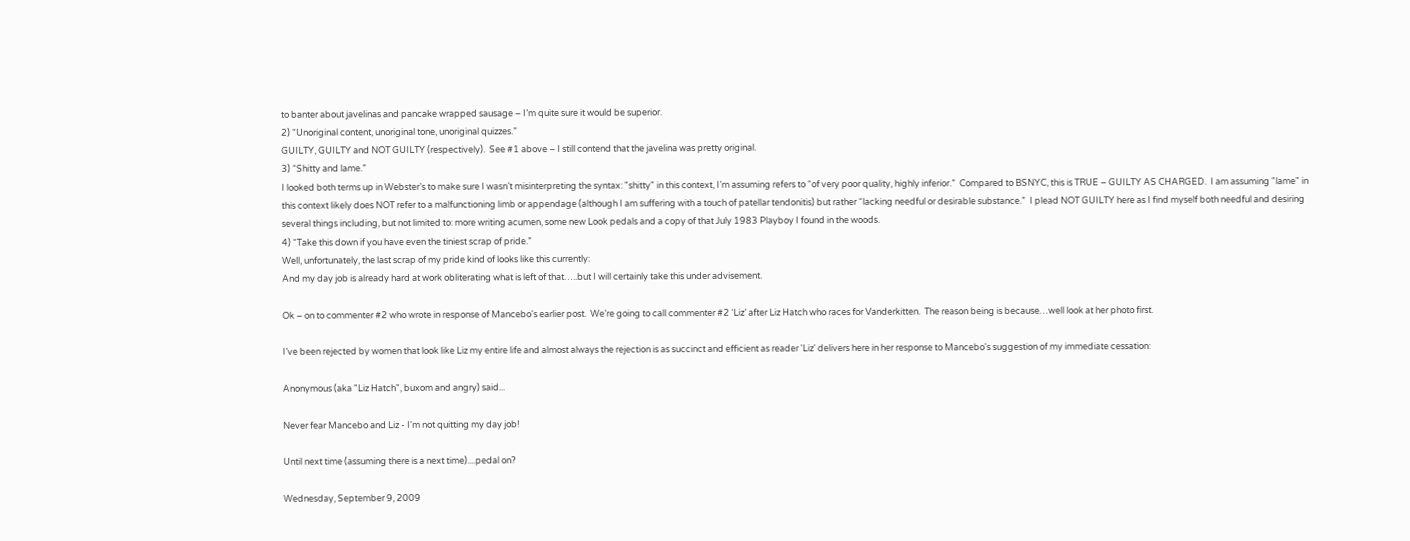to banter about javelinas and pancake wrapped sausage – I’m quite sure it would be superior.
2) “Unoriginal content, unoriginal tone, unoriginal quizzes.”
GUILTY, GUILTY and NOT GUILTY (respectively).  See #1 above – I still contend that the javelina was pretty original.
3) “Shitty and lame.”
I looked both terms up in Webster’s to make sure I wasn’t misinterpreting the syntax: "shitty" in this context, I’m assuming refers to “of very poor quality, highly inferior.”  Compared to BSNYC, this is TRUE – GUILTY AS CHARGED.  I am assuming "lame" in this context likely does NOT refer to a malfunctioning limb or appendage (although I am suffering with a touch of patellar tendonitis) but rather “lacking needful or desirable substance.”  I plead NOT GUILTY here as I find myself both needful and desiring several things including, but not limited to: more writing acumen, some new Look pedals and a copy of that July 1983 Playboy I found in the woods.
4) “Take this down if you have even the tiniest scrap of pride.”
Well, unfortunately, the last scrap of my pride kind of looks like this currently:
And my day job is already hard at work obliterating what is left of that…..but I will certainly take this under advisement.

Ok – on to commenter #2 who wrote in response of Mancebo's earlier post.  We’re going to call commenter #2 ‘Liz’ after Liz Hatch who races for Vanderkitten.  The reason being is because…well look at her photo first.

I’ve been rejected by women that look like Liz my entire life and almost always the rejection is as succinct and efficient as reader 'Liz' delivers here in her response to Mancebo's suggestion of my immediate cessation:

Anonymous (aka "Liz Hatch", buxom and angry) said...

Never fear Mancebo and Liz - I'm not quitting my day job!

Until next time (assuming there is a next time)....pedal on?

Wednesday, September 9, 2009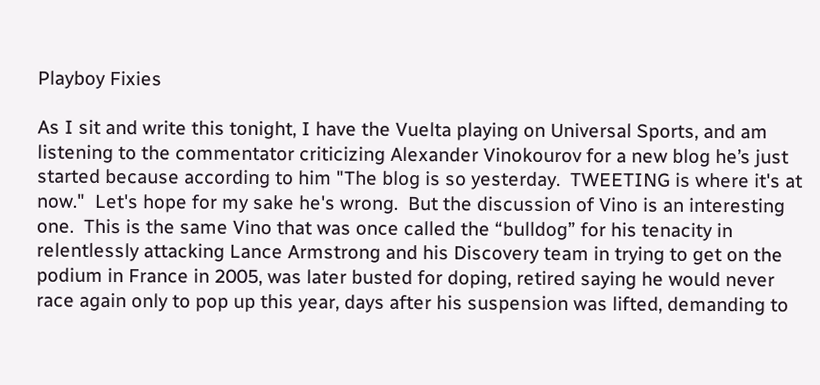Playboy Fixies

As I sit and write this tonight, I have the Vuelta playing on Universal Sports, and am listening to the commentator criticizing Alexander Vinokourov for a new blog he’s just started because according to him "The blog is so yesterday.  TWEETING is where it's at now."  Let's hope for my sake he's wrong.  But the discussion of Vino is an interesting one.  This is the same Vino that was once called the “bulldog” for his tenacity in relentlessly attacking Lance Armstrong and his Discovery team in trying to get on the podium in France in 2005, was later busted for doping, retired saying he would never race again only to pop up this year, days after his suspension was lifted, demanding to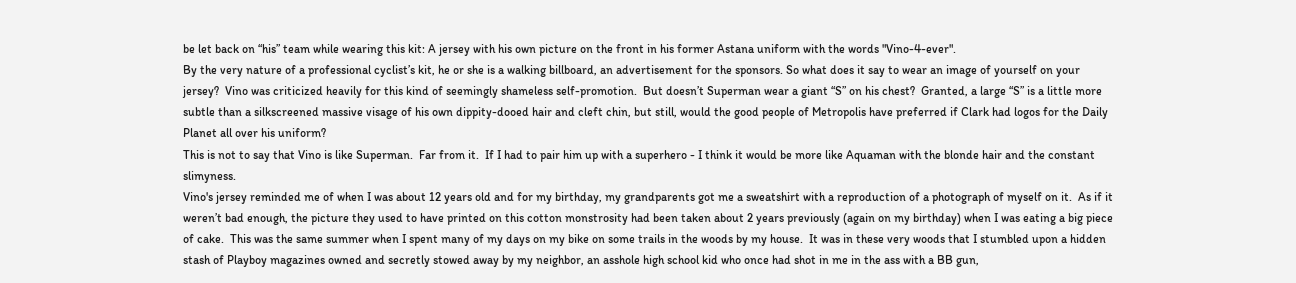be let back on “his” team while wearing this kit: A jersey with his own picture on the front in his former Astana uniform with the words "Vino-4-ever".
By the very nature of a professional cyclist’s kit, he or she is a walking billboard, an advertisement for the sponsors. So what does it say to wear an image of yourself on your jersey?  Vino was criticized heavily for this kind of seemingly shameless self-promotion.  But doesn’t Superman wear a giant “S” on his chest?  Granted, a large “S” is a little more subtle than a silkscreened massive visage of his own dippity-dooed hair and cleft chin, but still, would the good people of Metropolis have preferred if Clark had logos for the Daily Planet all over his uniform?
This is not to say that Vino is like Superman.  Far from it.  If I had to pair him up with a superhero - I think it would be more like Aquaman with the blonde hair and the constant slimyness.
Vino's jersey reminded me of when I was about 12 years old and for my birthday, my grandparents got me a sweatshirt with a reproduction of a photograph of myself on it.  As if it weren’t bad enough, the picture they used to have printed on this cotton monstrosity had been taken about 2 years previously (again on my birthday) when I was eating a big piece of cake.  This was the same summer when I spent many of my days on my bike on some trails in the woods by my house.  It was in these very woods that I stumbled upon a hidden stash of Playboy magazines owned and secretly stowed away by my neighbor, an asshole high school kid who once had shot in me in the ass with a BB gun,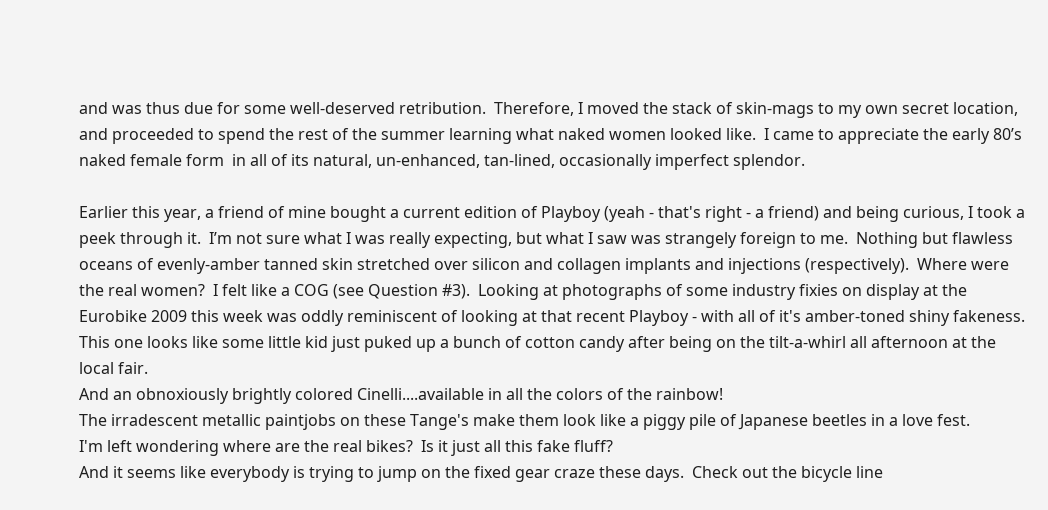and was thus due for some well-deserved retribution.  Therefore, I moved the stack of skin-mags to my own secret location, and proceeded to spend the rest of the summer learning what naked women looked like.  I came to appreciate the early 80’s naked female form  in all of its natural, un-enhanced, tan-lined, occasionally imperfect splendor.

Earlier this year, a friend of mine bought a current edition of Playboy (yeah - that's right - a friend) and being curious, I took a peek through it.  I’m not sure what I was really expecting, but what I saw was strangely foreign to me.  Nothing but flawless oceans of evenly-amber tanned skin stretched over silicon and collagen implants and injections (respectively).  Where were the real women?  I felt like a COG (see Question #3).  Looking at photographs of some industry fixies on display at the Eurobike 2009 this week was oddly reminiscent of looking at that recent Playboy - with all of it's amber-toned shiny fakeness.
This one looks like some little kid just puked up a bunch of cotton candy after being on the tilt-a-whirl all afternoon at the local fair.
And an obnoxiously brightly colored Cinelli....available in all the colors of the rainbow!
The irradescent metallic paintjobs on these Tange's make them look like a piggy pile of Japanese beetles in a love fest.
I'm left wondering where are the real bikes?  Is it just all this fake fluff?
And it seems like everybody is trying to jump on the fixed gear craze these days.  Check out the bicycle line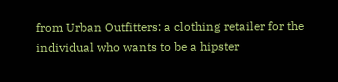from Urban Outfitters: a clothing retailer for the individual who wants to be a hipster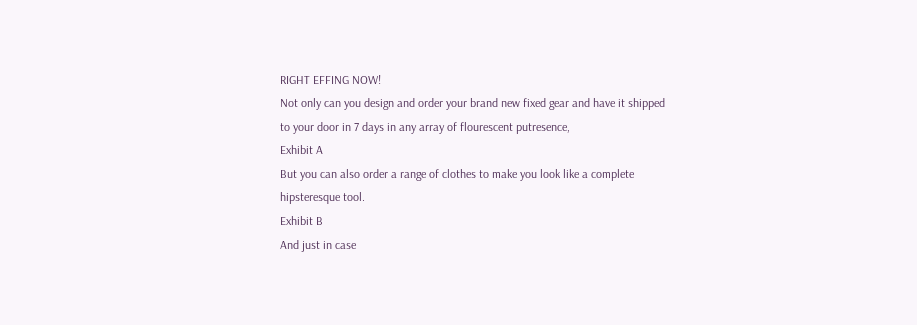RIGHT EFFING NOW!
Not only can you design and order your brand new fixed gear and have it shipped to your door in 7 days in any array of flourescent putresence,
Exhibit A
But you can also order a range of clothes to make you look like a complete hipsteresque tool.
Exhibit B
And just in case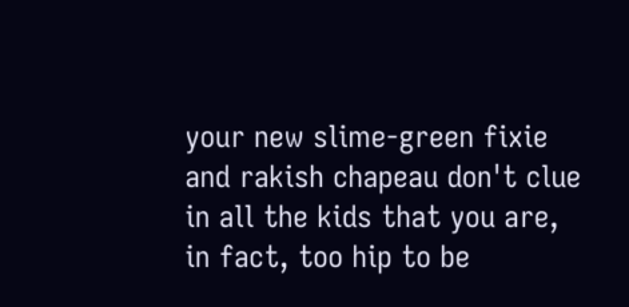your new slime-green fixie and rakish chapeau don't clue in all the kids that you are, in fact, too hip to be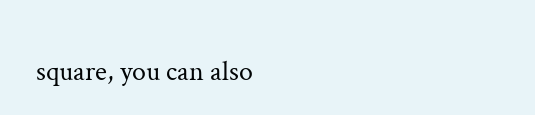square, you can also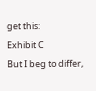get this:
Exhibit C
But I beg to differ,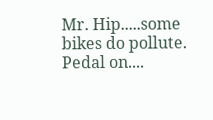Mr. Hip.....some bikes do pollute.
Pedal on....